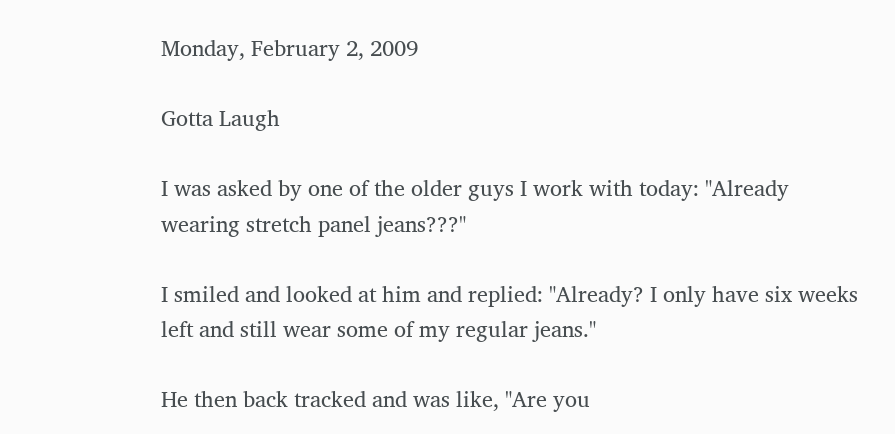Monday, February 2, 2009

Gotta Laugh

I was asked by one of the older guys I work with today: "Already wearing stretch panel jeans???"

I smiled and looked at him and replied: "Already? I only have six weeks left and still wear some of my regular jeans."

He then back tracked and was like, "Are you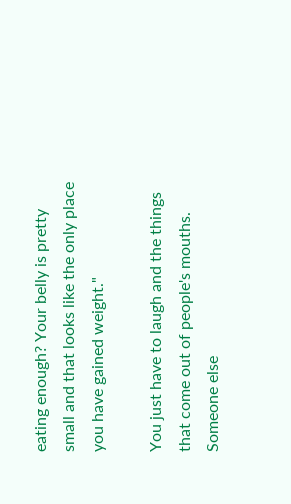eating enough? Your belly is pretty small and that looks like the only place you have gained weight."

You just have to laugh and the things that come out of people's mouths. Someone else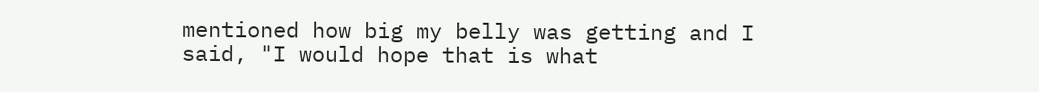mentioned how big my belly was getting and I said, "I would hope that is what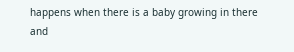happens when there is a baby growing in there and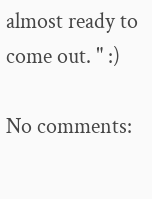almost ready to come out. " :)

No comments: